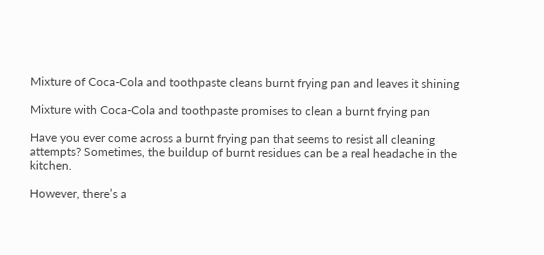Mixture of Coca-Cola and toothpaste cleans burnt frying pan and leaves it shining

Mixture with Coca-Cola and toothpaste promises to clean a burnt frying pan

Have you ever come across a burnt frying pan that seems to resist all cleaning attempts? Sometimes, the buildup of burnt residues can be a real headache in the kitchen.

However, there’s a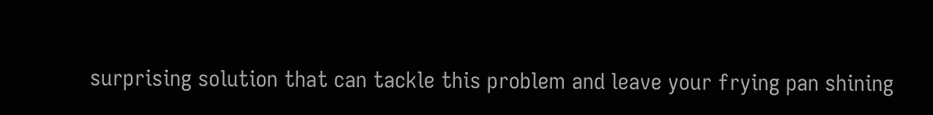surprising solution that can tackle this problem and leave your frying pan shining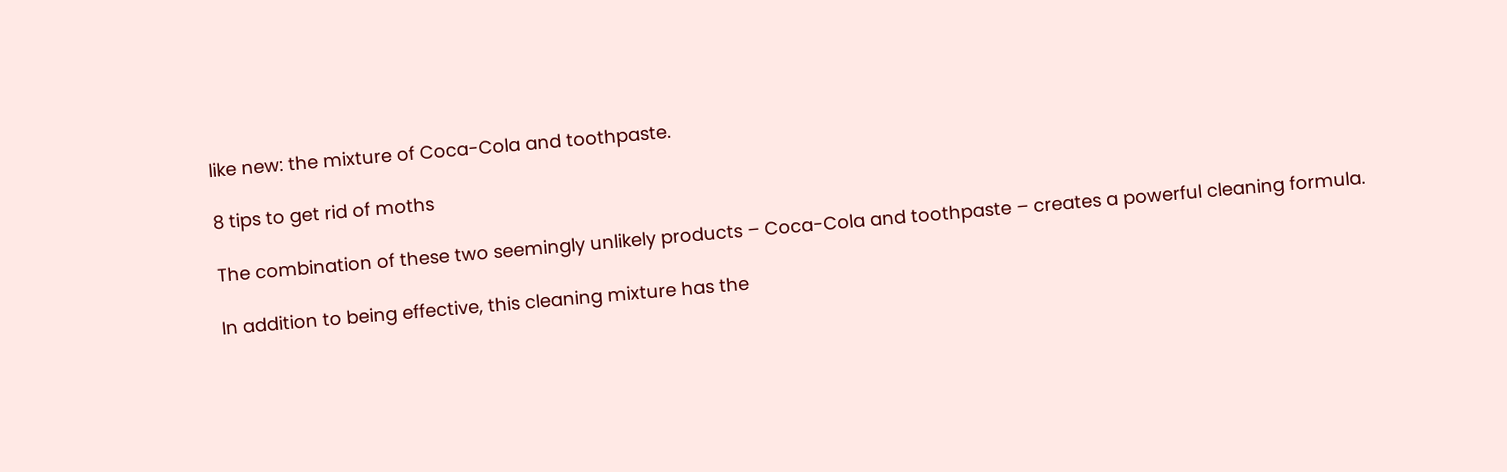like new: the mixture of Coca-Cola and toothpaste.

8 tips to get rid of moths

The combination of these two seemingly unlikely products – Coca-Cola and toothpaste – creates a powerful cleaning formula.

In addition to being effective, this cleaning mixture has the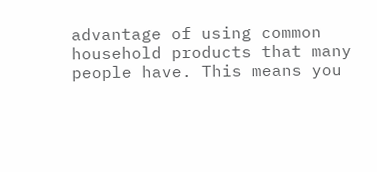advantage of using common household products that many people have. This means you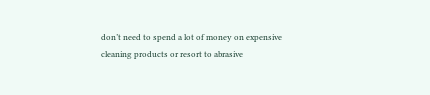don’t need to spend a lot of money on expensive cleaning products or resort to abrasive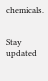chemicals.


Stay updated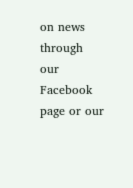on news through our Facebook page or our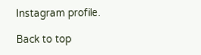Instagram profile.

Back to top